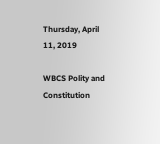Thursday, April 11, 2019

WBCS Polity and Constitution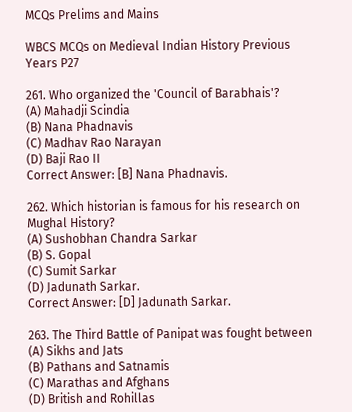MCQs Prelims and Mains

WBCS MCQs on Medieval Indian History Previous Years P27

261. Who organized the 'Council of Barabhais'?
(A) Mahadji Scindia
(B) Nana Phadnavis
(C) Madhav Rao Narayan
(D) Baji Rao II
Correct Answer: [B] Nana Phadnavis.

262. Which historian is famous for his research on Mughal History?
(A) Sushobhan Chandra Sarkar
(B) S. Gopal
(C) Sumit Sarkar
(D) Jadunath Sarkar.
Correct Answer: [D] Jadunath Sarkar.

263. The Third Battle of Panipat was fought between
(A) Sikhs and Jats
(B) Pathans and Satnamis
(C) Marathas and Afghans
(D) British and Rohillas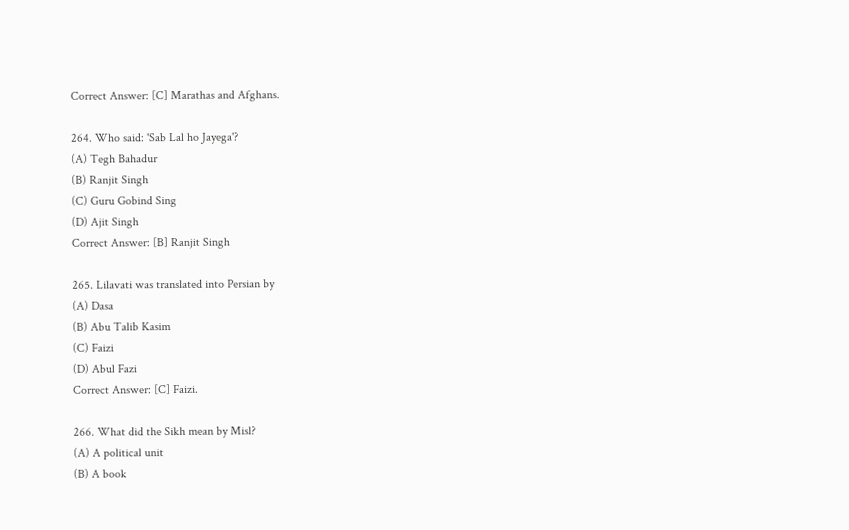Correct Answer: [C] Marathas and Afghans.

264. Who said: 'Sab Lal ho Jayega'?
(A) Tegh Bahadur
(B) Ranjit Singh
(C) Guru Gobind Sing
(D) Ajit Singh
Correct Answer: [B] Ranjit Singh

265. Lilavati was translated into Persian by
(A) Dasa
(B) Abu Talib Kasim
(C) Faizi
(D) Abul Fazi
Correct Answer: [C] Faizi.

266. What did the Sikh mean by Misl?
(A) A political unit
(B) A book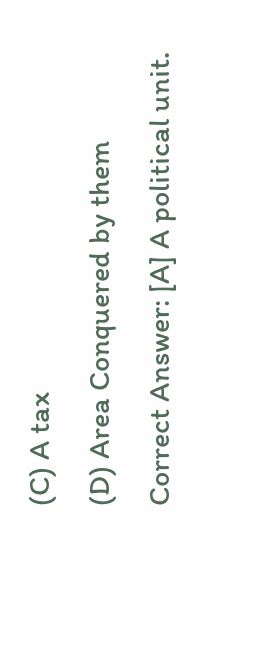(C) A tax
(D) Area Conquered by them
Correct Answer: [A] A political unit.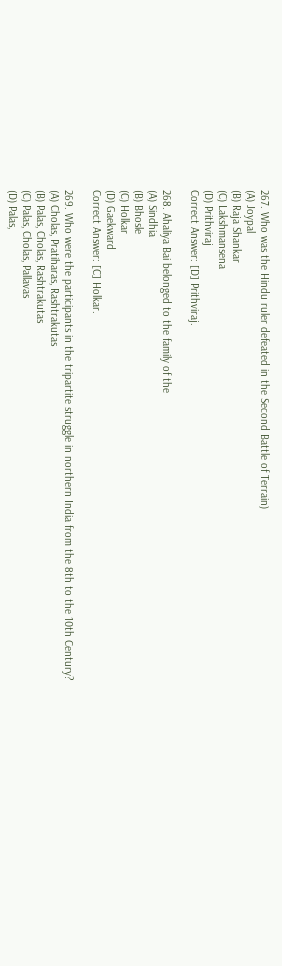267. Who was the Hindu ruler defeated in the Second Battle of Terrain)
(A) Joypal
(B) Raja Shankar
(C) Lakshmansena
(D) Prithviraj
Correct Answer: [D] Prithviraj.

268. Ahaliya Bai belonged to the family of the
(A) Sindhia
(B) Bhosle
(C) Holkar
(D) Gaekward
Correct Answer: [C] Holkar.

269. Who were the participants in the tripartite struggle in northern India from the 8th to the 10th Century?
(A) Cholas, Pratiharas, Rashtrakutas
(B) Palas, Cholas, Rashtrakutas
(C) Palas, Cholas, Pallavas
(D) Palas,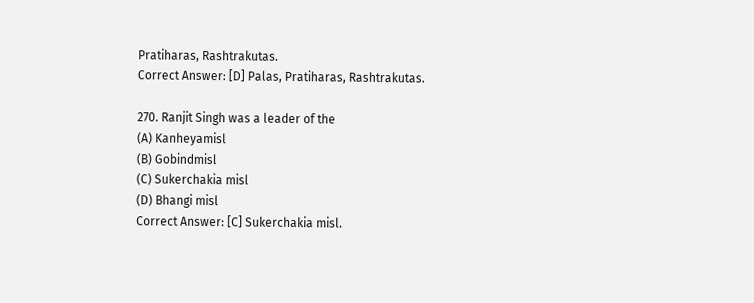Pratiharas, Rashtrakutas.
Correct Answer: [D] Palas, Pratiharas, Rashtrakutas.

270. Ranjit Singh was a leader of the
(A) Kanheyamisl
(B) Gobindmisl
(C) Sukerchakia misl
(D) Bhangi misl
Correct Answer: [C] Sukerchakia misl.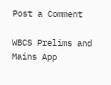Post a Comment

WBCS Prelims and Mains App